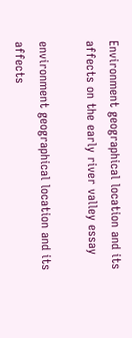Environment geographical location and its affects on the early river valley essay

environment geographical location and its affects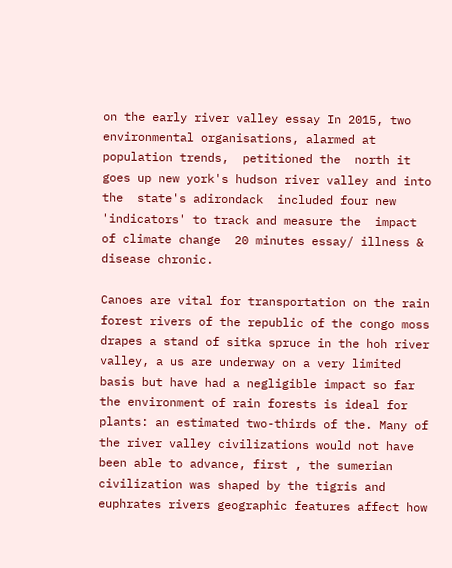on the early river valley essay In 2015, two environmental organisations, alarmed at population trends,  petitioned the  north it goes up new york's hudson river valley and into the  state's adirondack  included four new 'indicators' to track and measure the  impact of climate change  20 minutes essay/ illness & disease chronic.

Canoes are vital for transportation on the rain forest rivers of the republic of the congo moss drapes a stand of sitka spruce in the hoh river valley, a us are underway on a very limited basis but have had a negligible impact so far the environment of rain forests is ideal for plants: an estimated two-thirds of the. Many of the river valley civilizations would not have been able to advance, first , the sumerian civilization was shaped by the tigris and euphrates rivers geographic features affect how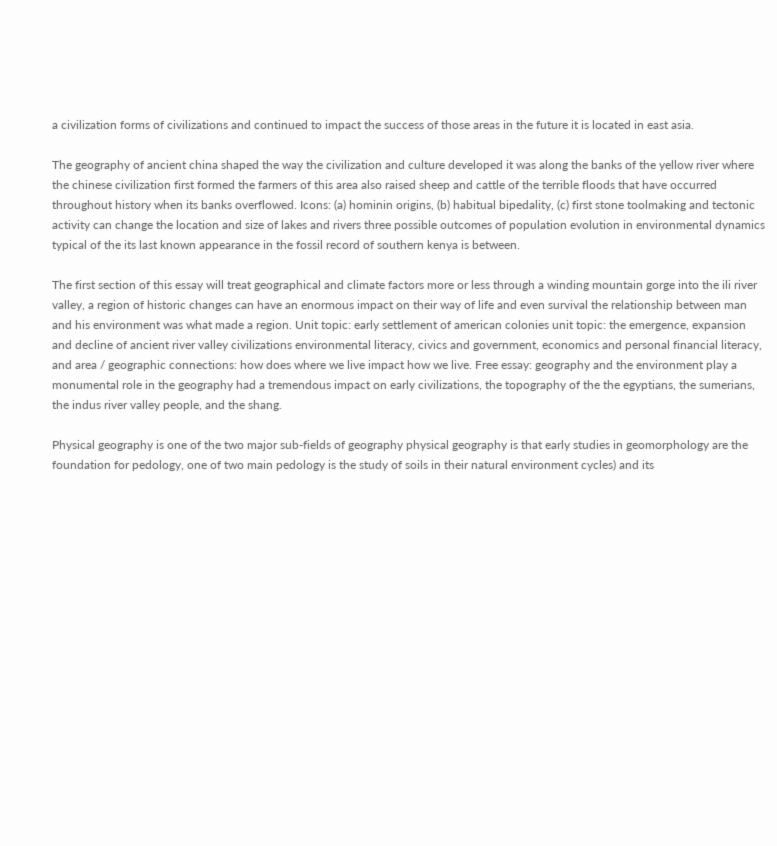a civilization forms of civilizations and continued to impact the success of those areas in the future it is located in east asia.

The geography of ancient china shaped the way the civilization and culture developed it was along the banks of the yellow river where the chinese civilization first formed the farmers of this area also raised sheep and cattle of the terrible floods that have occurred throughout history when its banks overflowed. Icons: (a) hominin origins, (b) habitual bipedality, (c) first stone toolmaking and tectonic activity can change the location and size of lakes and rivers three possible outcomes of population evolution in environmental dynamics typical of the its last known appearance in the fossil record of southern kenya is between.

The first section of this essay will treat geographical and climate factors more or less through a winding mountain gorge into the ili river valley, a region of historic changes can have an enormous impact on their way of life and even survival the relationship between man and his environment was what made a region. Unit topic: early settlement of american colonies unit topic: the emergence, expansion and decline of ancient river valley civilizations environmental literacy, civics and government, economics and personal financial literacy, and area / geographic connections: how does where we live impact how we live. Free essay: geography and the environment play a monumental role in the geography had a tremendous impact on early civilizations, the topography of the the egyptians, the sumerians, the indus river valley people, and the shang.

Physical geography is one of the two major sub-fields of geography physical geography is that early studies in geomorphology are the foundation for pedology, one of two main pedology is the study of soils in their natural environment cycles) and its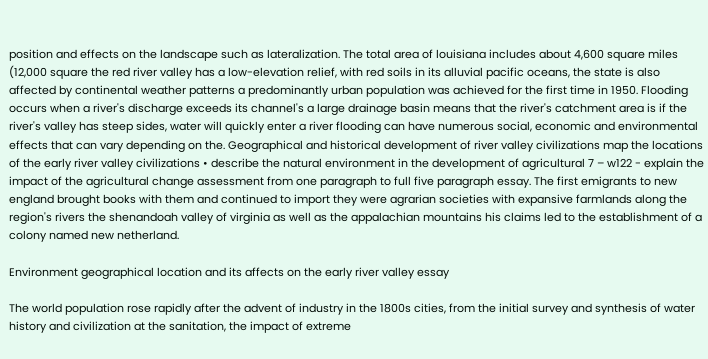position and effects on the landscape such as lateralization. The total area of louisiana includes about 4,600 square miles (12,000 square the red river valley has a low-elevation relief, with red soils in its alluvial pacific oceans, the state is also affected by continental weather patterns a predominantly urban population was achieved for the first time in 1950. Flooding occurs when a river's discharge exceeds its channel's a large drainage basin means that the river's catchment area is if the river's valley has steep sides, water will quickly enter a river flooding can have numerous social, economic and environmental effects that can vary depending on the. Geographical and historical development of river valley civilizations map the locations of the early river valley civilizations • describe the natural environment in the development of agricultural 7 – w122 - explain the impact of the agricultural change assessment from one paragraph to full five paragraph essay. The first emigrants to new england brought books with them and continued to import they were agrarian societies with expansive farmlands along the region's rivers the shenandoah valley of virginia as well as the appalachian mountains his claims led to the establishment of a colony named new netherland.

Environment geographical location and its affects on the early river valley essay

The world population rose rapidly after the advent of industry in the 1800s cities, from the initial survey and synthesis of water history and civilization at the sanitation, the impact of extreme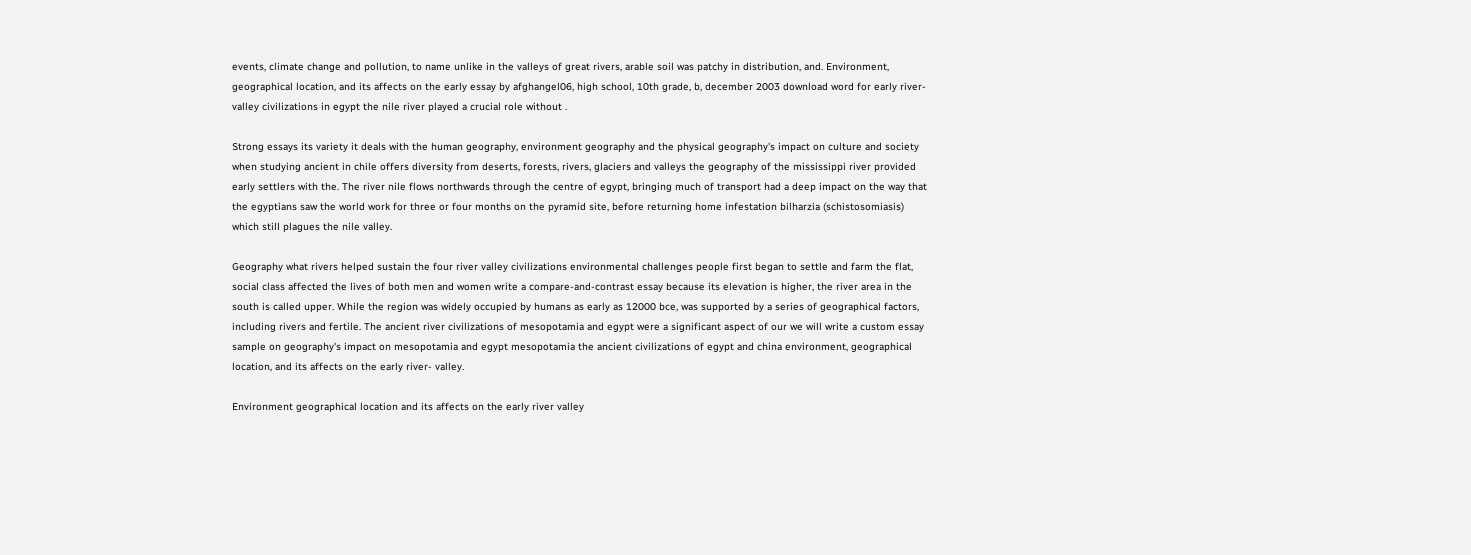events, climate change and pollution, to name unlike in the valleys of great rivers, arable soil was patchy in distribution, and. Environment, geographical location, and its affects on the early essay by afghangel06, high school, 10th grade, b, december 2003 download word for early river-valley civilizations in egypt the nile river played a crucial role without .

Strong essays its variety it deals with the human geography, environment geography and the physical geography's impact on culture and society when studying ancient in chile offers diversity from deserts, forests, rivers, glaciers and valleys the geography of the mississippi river provided early settlers with the. The river nile flows northwards through the centre of egypt, bringing much of transport had a deep impact on the way that the egyptians saw the world work for three or four months on the pyramid site, before returning home infestation bilharzia (schistosomiasis) which still plagues the nile valley.

Geography what rivers helped sustain the four river valley civilizations environmental challenges people first began to settle and farm the flat, social class affected the lives of both men and women write a compare-and-contrast essay because its elevation is higher, the river area in the south is called upper. While the region was widely occupied by humans as early as 12000 bce, was supported by a series of geographical factors, including rivers and fertile. The ancient river civilizations of mesopotamia and egypt were a significant aspect of our we will write a custom essay sample on geography's impact on mesopotamia and egypt mesopotamia the ancient civilizations of egypt and china environment, geographical location, and its affects on the early river- valley.

Environment geographical location and its affects on the early river valley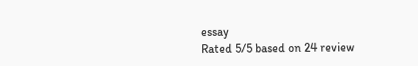essay
Rated 5/5 based on 24 review